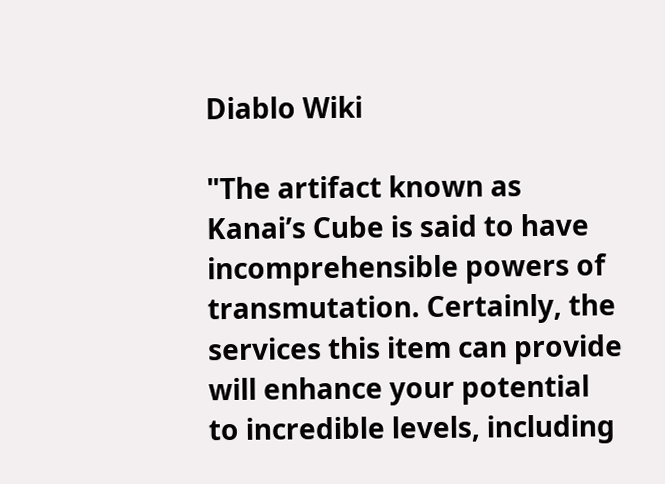Diablo Wiki

"The artifact known as Kanai’s Cube is said to have incomprehensible powers of transmutation. Certainly, the services this item can provide will enhance your potential to incredible levels, including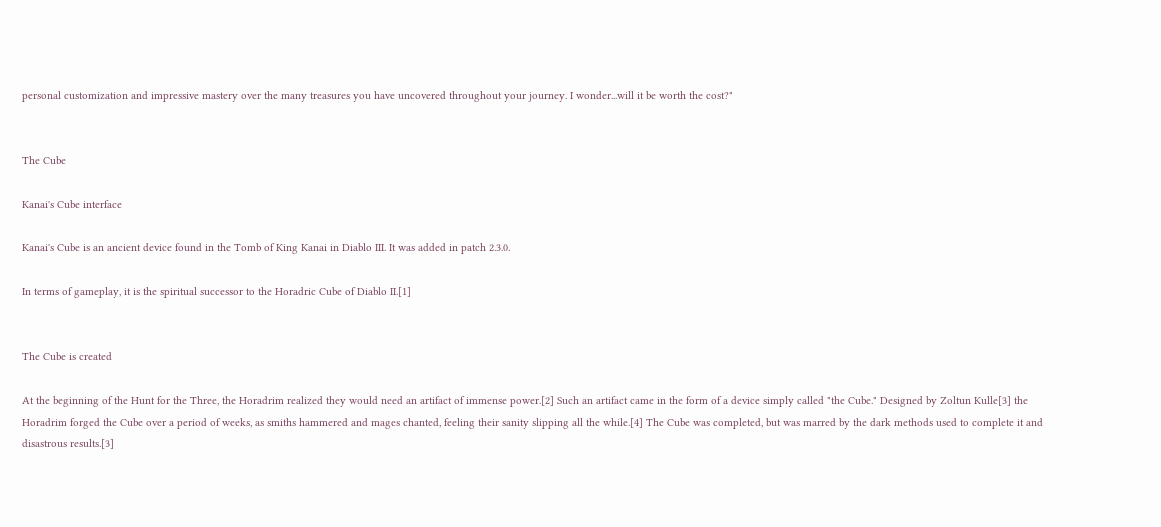personal customization and impressive mastery over the many treasures you have uncovered throughout your journey. I wonder...will it be worth the cost?"


The Cube

Kanai's Cube interface

Kanai's Cube is an ancient device found in the Tomb of King Kanai in Diablo III. It was added in patch 2.3.0.

In terms of gameplay, it is the spiritual successor to the Horadric Cube of Diablo II.[1]


The Cube is created

At the beginning of the Hunt for the Three, the Horadrim realized they would need an artifact of immense power.[2] Such an artifact came in the form of a device simply called "the Cube." Designed by Zoltun Kulle[3] the Horadrim forged the Cube over a period of weeks, as smiths hammered and mages chanted, feeling their sanity slipping all the while.[4] The Cube was completed, but was marred by the dark methods used to complete it and disastrous results.[3]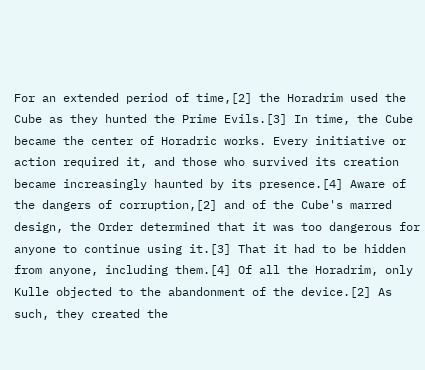For an extended period of time,[2] the Horadrim used the Cube as they hunted the Prime Evils.[3] In time, the Cube became the center of Horadric works. Every initiative or action required it, and those who survived its creation became increasingly haunted by its presence.[4] Aware of the dangers of corruption,[2] and of the Cube's marred design, the Order determined that it was too dangerous for anyone to continue using it.[3] That it had to be hidden from anyone, including them.[4] Of all the Horadrim, only Kulle objected to the abandonment of the device.[2] As such, they created the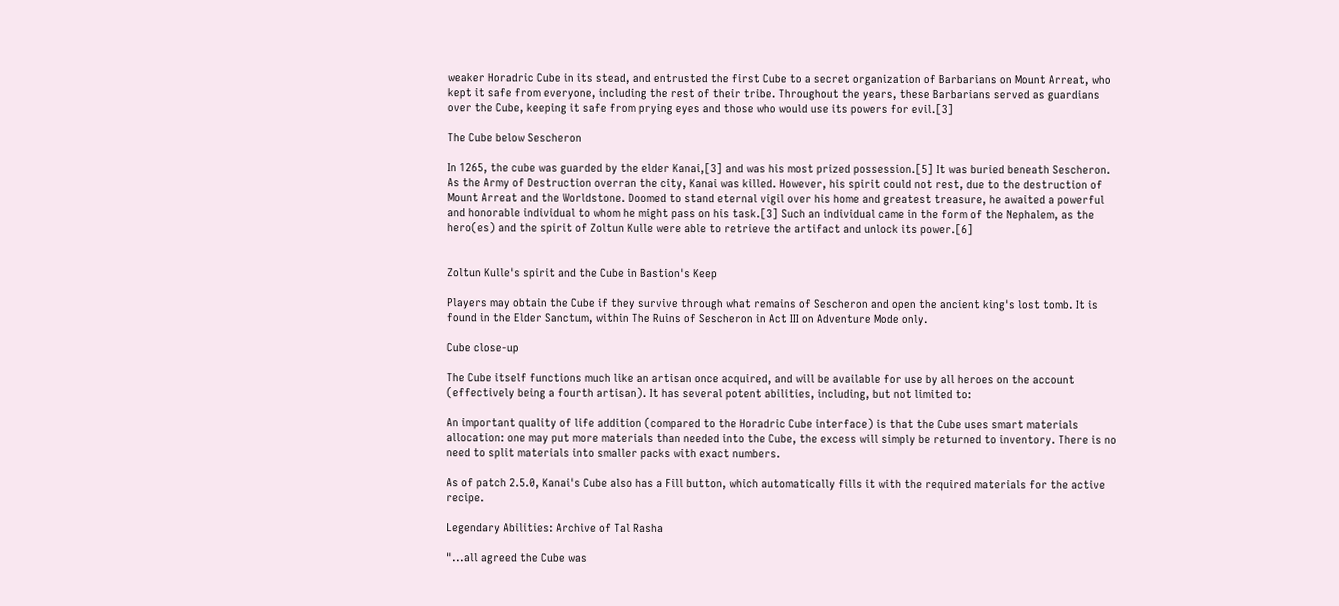weaker Horadric Cube in its stead, and entrusted the first Cube to a secret organization of Barbarians on Mount Arreat, who kept it safe from everyone, including the rest of their tribe. Throughout the years, these Barbarians served as guardians over the Cube, keeping it safe from prying eyes and those who would use its powers for evil.[3]

The Cube below Sescheron

In 1265, the cube was guarded by the elder Kanai,[3] and was his most prized possession.[5] It was buried beneath Sescheron. As the Army of Destruction overran the city, Kanai was killed. However, his spirit could not rest, due to the destruction of Mount Arreat and the Worldstone. Doomed to stand eternal vigil over his home and greatest treasure, he awaited a powerful and honorable individual to whom he might pass on his task.[3] Such an individual came in the form of the Nephalem, as the hero(es) and the spirit of Zoltun Kulle were able to retrieve the artifact and unlock its power.[6]


Zoltun Kulle's spirit and the Cube in Bastion's Keep

Players may obtain the Cube if they survive through what remains of Sescheron and open the ancient king's lost tomb. It is found in the Elder Sanctum, within The Ruins of Sescheron in Act III on Adventure Mode only.

Cube close-up

The Cube itself functions much like an artisan once acquired, and will be available for use by all heroes on the account (effectively being a fourth artisan). It has several potent abilities, including, but not limited to:

An important quality of life addition (compared to the Horadric Cube interface) is that the Cube uses smart materials allocation: one may put more materials than needed into the Cube, the excess will simply be returned to inventory. There is no need to split materials into smaller packs with exact numbers.

As of patch 2.5.0, Kanai's Cube also has a Fill button, which automatically fills it with the required materials for the active recipe.

Legendary Abilities: Archive of Tal Rasha

"...all agreed the Cube was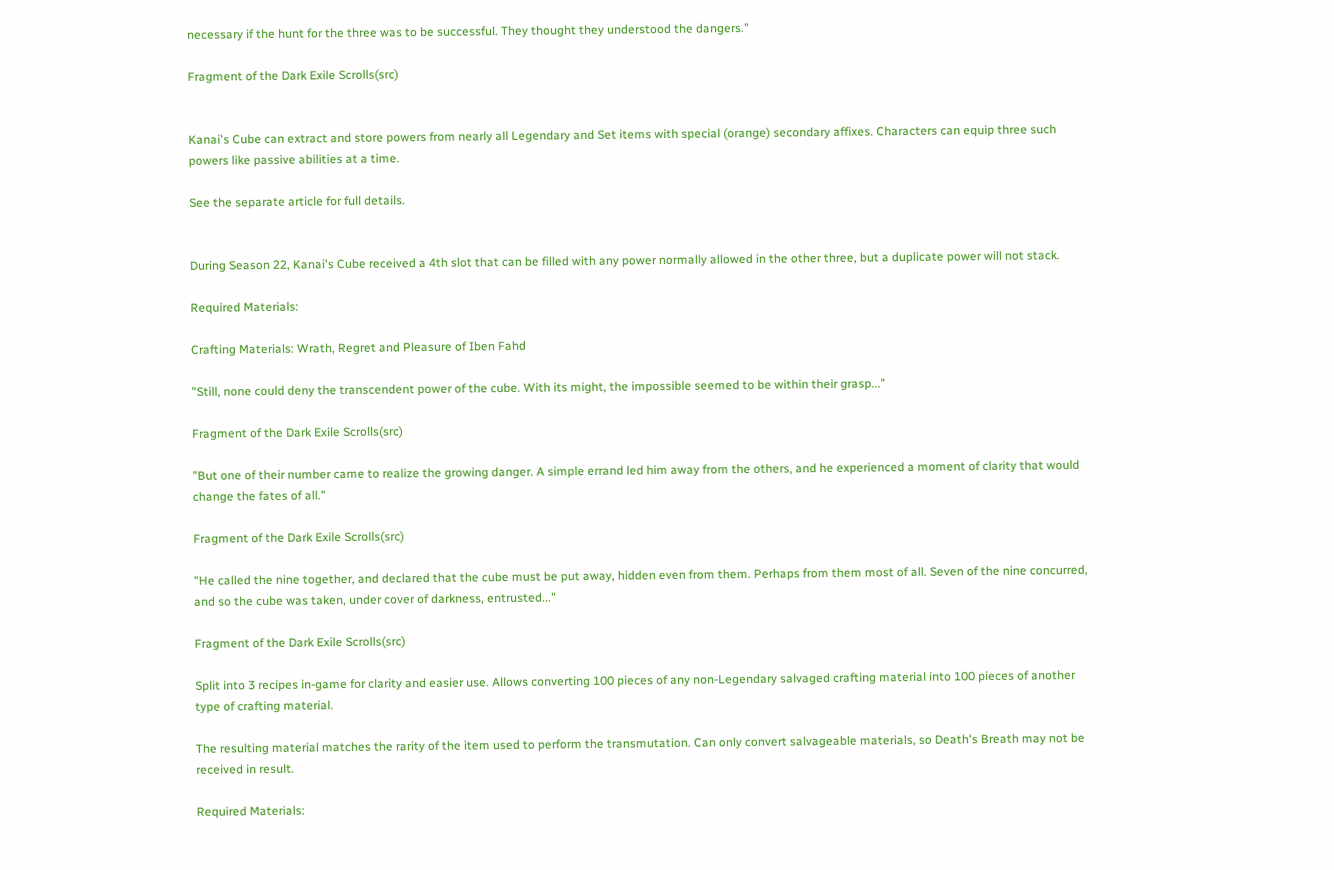necessary if the hunt for the three was to be successful. They thought they understood the dangers."

Fragment of the Dark Exile Scrolls(src)


Kanai's Cube can extract and store powers from nearly all Legendary and Set items with special (orange) secondary affixes. Characters can equip three such powers like passive abilities at a time.

See the separate article for full details.


During Season 22, Kanai's Cube received a 4th slot that can be filled with any power normally allowed in the other three, but a duplicate power will not stack.

Required Materials:

Crafting Materials: Wrath, Regret and Pleasure of Iben Fahd

"Still, none could deny the transcendent power of the cube. With its might, the impossible seemed to be within their grasp..."

Fragment of the Dark Exile Scrolls(src)

"But one of their number came to realize the growing danger. A simple errand led him away from the others, and he experienced a moment of clarity that would change the fates of all."

Fragment of the Dark Exile Scrolls(src)

"He called the nine together, and declared that the cube must be put away, hidden even from them. Perhaps from them most of all. Seven of the nine concurred, and so the cube was taken, under cover of darkness, entrusted..."

Fragment of the Dark Exile Scrolls(src)

Split into 3 recipes in-game for clarity and easier use. Allows converting 100 pieces of any non-Legendary salvaged crafting material into 100 pieces of another type of crafting material.

The resulting material matches the rarity of the item used to perform the transmutation. Can only convert salvageable materials, so Death's Breath may not be received in result.

Required Materials: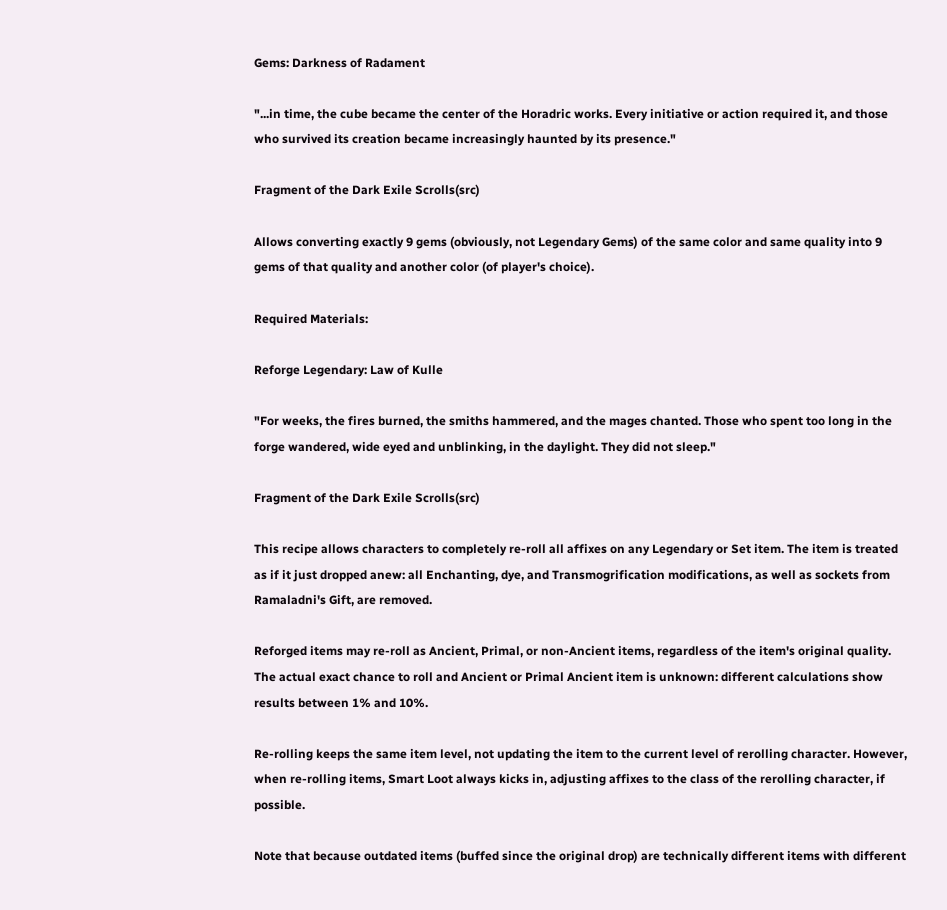Gems: Darkness of Radament

"...in time, the cube became the center of the Horadric works. Every initiative or action required it, and those who survived its creation became increasingly haunted by its presence."

Fragment of the Dark Exile Scrolls(src)

Allows converting exactly 9 gems (obviously, not Legendary Gems) of the same color and same quality into 9 gems of that quality and another color (of player's choice).

Required Materials:

Reforge Legendary: Law of Kulle

"For weeks, the fires burned, the smiths hammered, and the mages chanted. Those who spent too long in the forge wandered, wide eyed and unblinking, in the daylight. They did not sleep."

Fragment of the Dark Exile Scrolls(src)

This recipe allows characters to completely re-roll all affixes on any Legendary or Set item. The item is treated as if it just dropped anew: all Enchanting, dye, and Transmogrification modifications, as well as sockets from Ramaladni's Gift, are removed.

Reforged items may re-roll as Ancient, Primal, or non-Ancient items, regardless of the item's original quality. The actual exact chance to roll and Ancient or Primal Ancient item is unknown: different calculations show results between 1% and 10%.

Re-rolling keeps the same item level, not updating the item to the current level of rerolling character. However, when re-rolling items, Smart Loot always kicks in, adjusting affixes to the class of the rerolling character, if possible.

Note that because outdated items (buffed since the original drop) are technically different items with different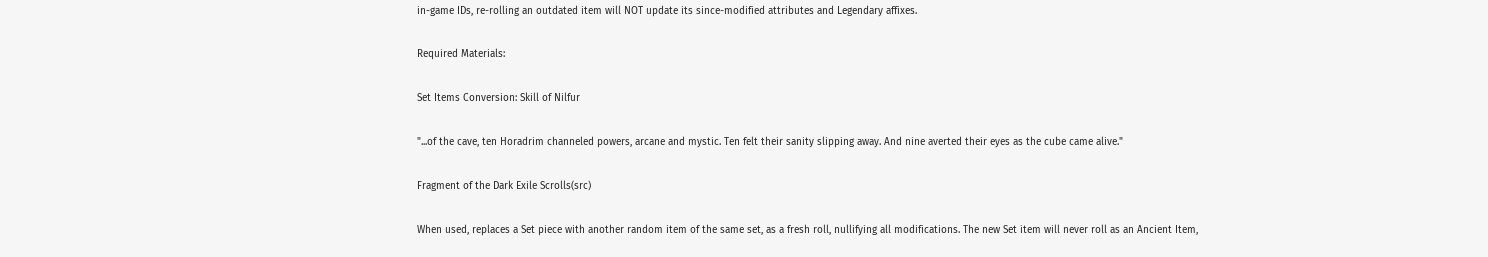in-game IDs, re-rolling an outdated item will NOT update its since-modified attributes and Legendary affixes.

Required Materials:

Set Items Conversion: Skill of Nilfur

"...of the cave, ten Horadrim channeled powers, arcane and mystic. Ten felt their sanity slipping away. And nine averted their eyes as the cube came alive."

Fragment of the Dark Exile Scrolls(src)

When used, replaces a Set piece with another random item of the same set, as a fresh roll, nullifying all modifications. The new Set item will never roll as an Ancient Item,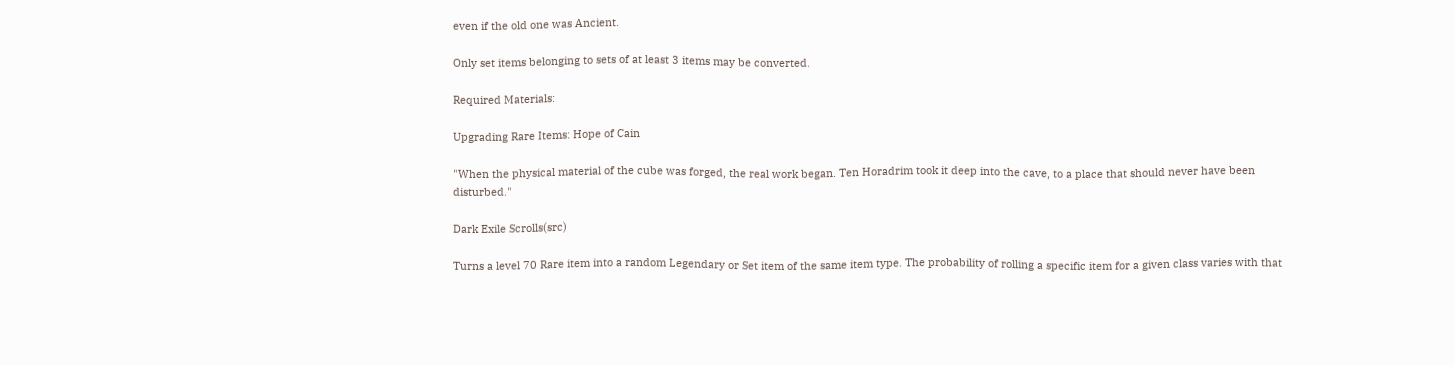even if the old one was Ancient.

Only set items belonging to sets of at least 3 items may be converted.

Required Materials:

Upgrading Rare Items: Hope of Cain

"When the physical material of the cube was forged, the real work began. Ten Horadrim took it deep into the cave, to a place that should never have been disturbed."

Dark Exile Scrolls(src)

Turns a level 70 Rare item into a random Legendary or Set item of the same item type. The probability of rolling a specific item for a given class varies with that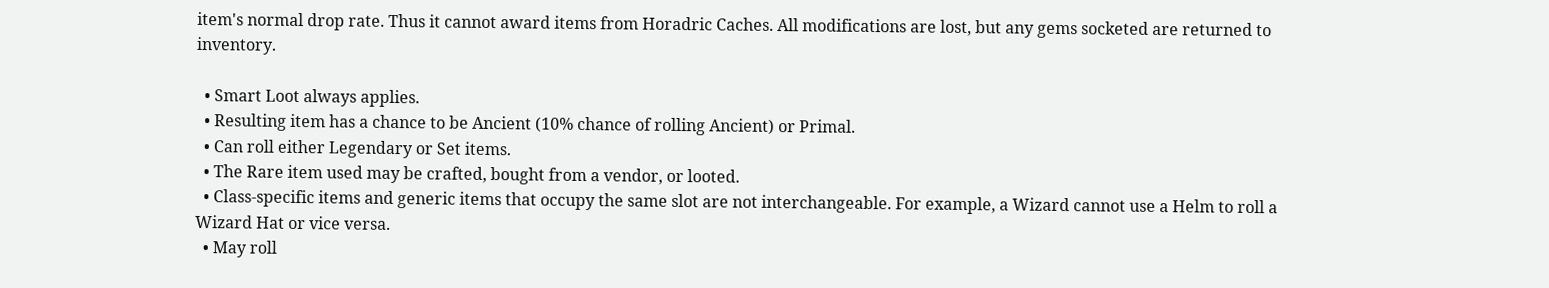item's normal drop rate. Thus it cannot award items from Horadric Caches. All modifications are lost, but any gems socketed are returned to inventory.

  • Smart Loot always applies.
  • Resulting item has a chance to be Ancient (10% chance of rolling Ancient) or Primal.
  • Can roll either Legendary or Set items.
  • The Rare item used may be crafted, bought from a vendor, or looted.
  • Class-specific items and generic items that occupy the same slot are not interchangeable. For example, a Wizard cannot use a Helm to roll a Wizard Hat or vice versa.
  • May roll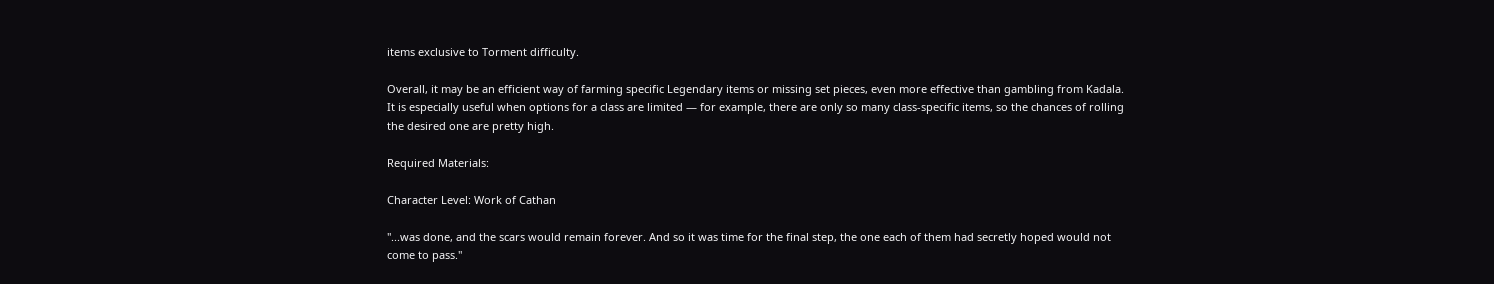items exclusive to Torment difficulty.

Overall, it may be an efficient way of farming specific Legendary items or missing set pieces, even more effective than gambling from Kadala. It is especially useful when options for a class are limited — for example, there are only so many class-specific items, so the chances of rolling the desired one are pretty high.

Required Materials:

Character Level: Work of Cathan

"...was done, and the scars would remain forever. And so it was time for the final step, the one each of them had secretly hoped would not come to pass."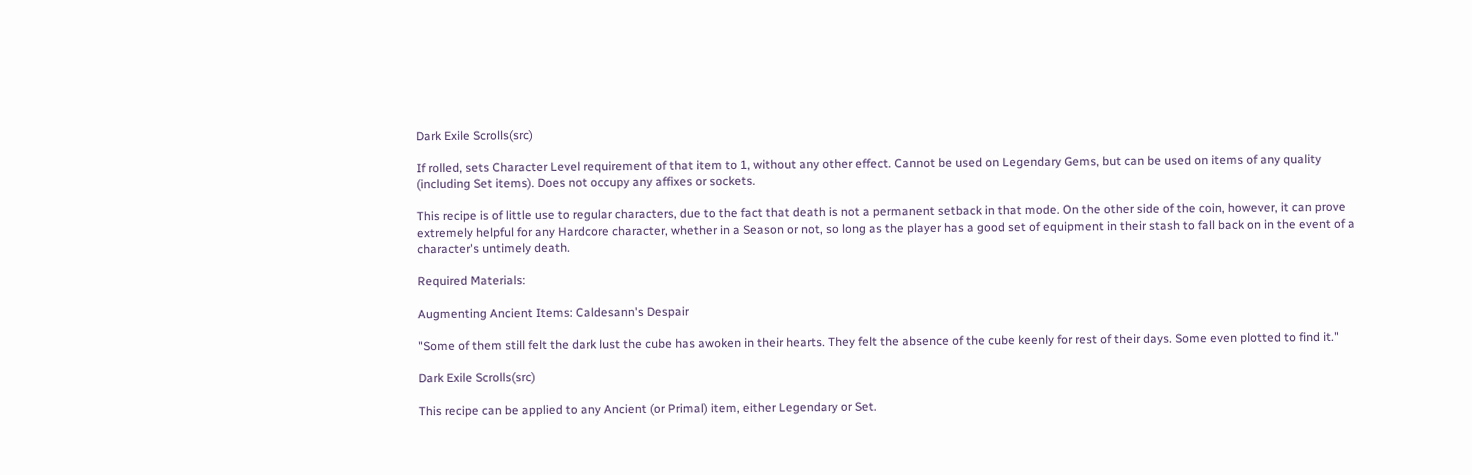Dark Exile Scrolls(src)

If rolled, sets Character Level requirement of that item to 1, without any other effect. Cannot be used on Legendary Gems, but can be used on items of any quality (including Set items). Does not occupy any affixes or sockets.

This recipe is of little use to regular characters, due to the fact that death is not a permanent setback in that mode. On the other side of the coin, however, it can prove extremely helpful for any Hardcore character, whether in a Season or not, so long as the player has a good set of equipment in their stash to fall back on in the event of a character's untimely death.

Required Materials:

Augmenting Ancient Items: Caldesann's Despair

"Some of them still felt the dark lust the cube has awoken in their hearts. They felt the absence of the cube keenly for rest of their days. Some even plotted to find it."

Dark Exile Scrolls(src)

This recipe can be applied to any Ancient (or Primal) item, either Legendary or Set.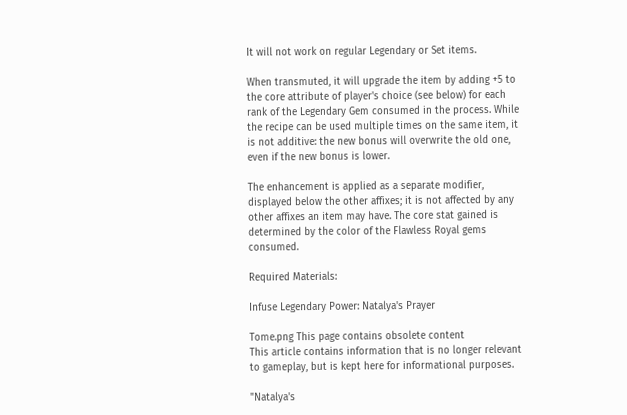It will not work on regular Legendary or Set items.

When transmuted, it will upgrade the item by adding +5 to the core attribute of player's choice (see below) for each rank of the Legendary Gem consumed in the process. While the recipe can be used multiple times on the same item, it is not additive: the new bonus will overwrite the old one, even if the new bonus is lower.

The enhancement is applied as a separate modifier, displayed below the other affixes; it is not affected by any other affixes an item may have. The core stat gained is determined by the color of the Flawless Royal gems consumed.

Required Materials:

Infuse Legendary Power: Natalya's Prayer

Tome.png This page contains obsolete content
This article contains information that is no longer relevant to gameplay, but is kept here for informational purposes.

"Natalya's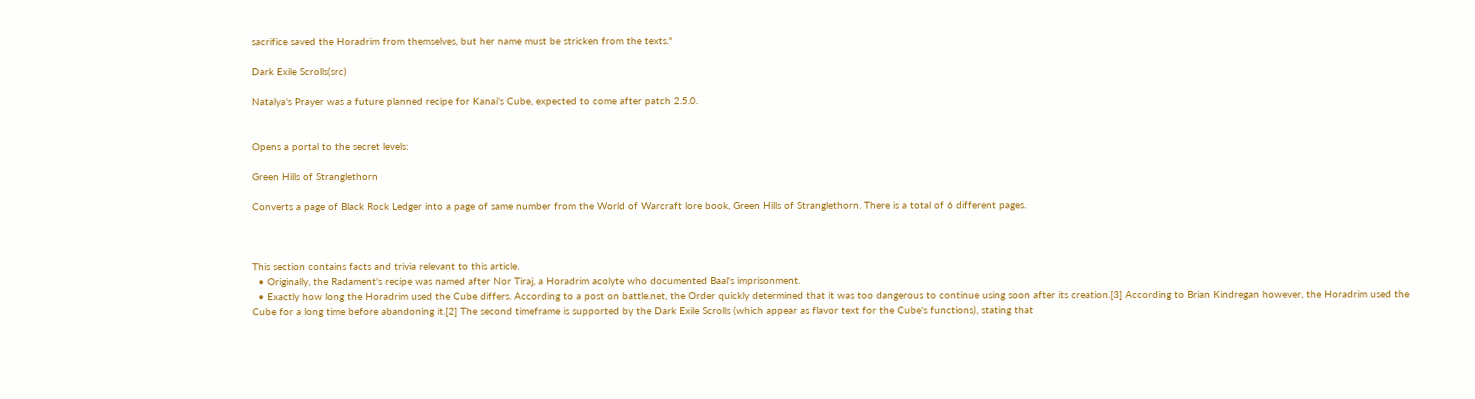sacrifice saved the Horadrim from themselves, but her name must be stricken from the texts."

Dark Exile Scrolls(src)

Natalya's Prayer was a future planned recipe for Kanai's Cube, expected to come after patch 2.5.0.


Opens a portal to the secret levels:

Green Hills of Stranglethorn

Converts a page of Black Rock Ledger into a page of same number from the World of Warcraft lore book, Green Hills of Stranglethorn. There is a total of 6 different pages.



This section contains facts and trivia relevant to this article.
  • Originally, the Radament's recipe was named after Nor Tiraj, a Horadrim acolyte who documented Baal's imprisonment.
  • Exactly how long the Horadrim used the Cube differs. According to a post on battle.net, the Order quickly determined that it was too dangerous to continue using soon after its creation.[3] According to Brian Kindregan however, the Horadrim used the Cube for a long time before abandoning it.[2] The second timeframe is supported by the Dark Exile Scrolls (which appear as flavor text for the Cube's functions), stating that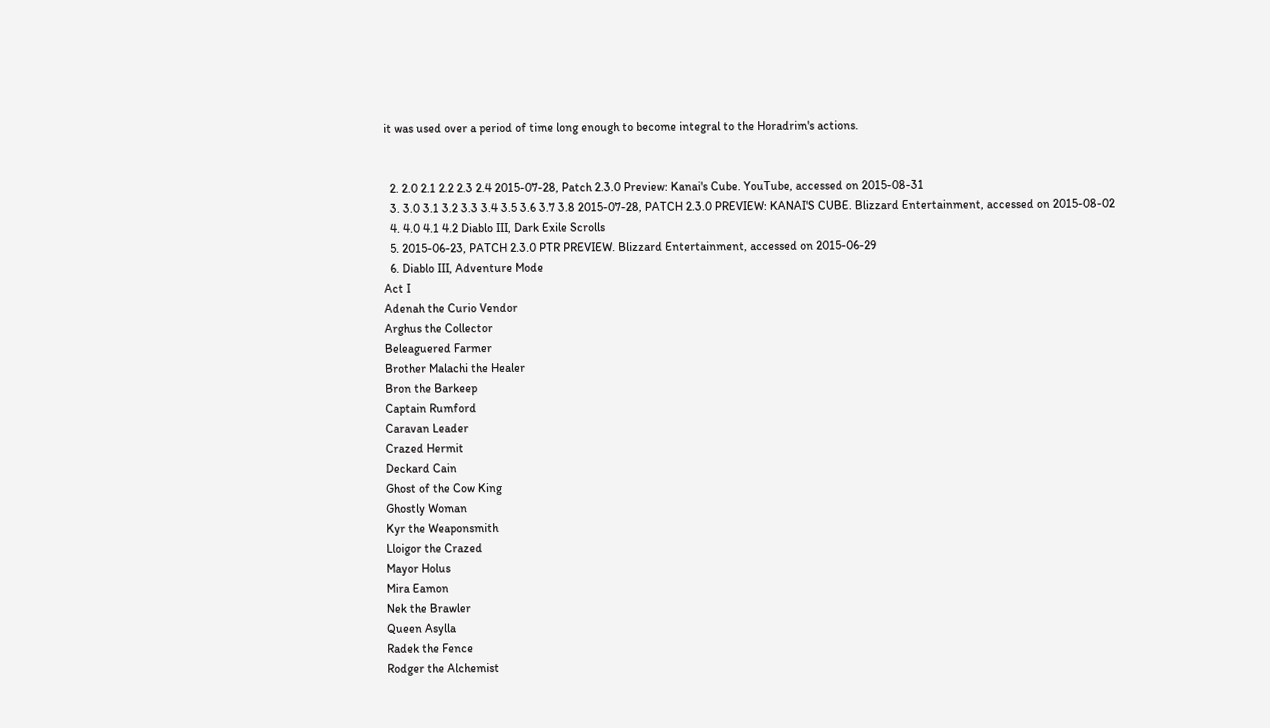it was used over a period of time long enough to become integral to the Horadrim's actions.


  2. 2.0 2.1 2.2 2.3 2.4 2015-07-28, Patch 2.3.0 Preview: Kanai's Cube. YouTube, accessed on 2015-08-31
  3. 3.0 3.1 3.2 3.3 3.4 3.5 3.6 3.7 3.8 2015-07-28, PATCH 2.3.0 PREVIEW: KANAI'S CUBE. Blizzard Entertainment, accessed on 2015-08-02
  4. 4.0 4.1 4.2 Diablo III, Dark Exile Scrolls
  5. 2015-06-23, PATCH 2.3.0 PTR PREVIEW. Blizzard Entertainment, accessed on 2015-06-29
  6. Diablo III, Adventure Mode
Act I
Adenah the Curio Vendor
Arghus the Collector
Beleaguered Farmer
Brother Malachi the Healer
Bron the Barkeep
Captain Rumford
Caravan Leader
Crazed Hermit
Deckard Cain
Ghost of the Cow King
Ghostly Woman
Kyr the Weaponsmith
Lloigor the Crazed
Mayor Holus
Mira Eamon
Nek the Brawler
Queen Asylla
Radek the Fence
Rodger the Alchemist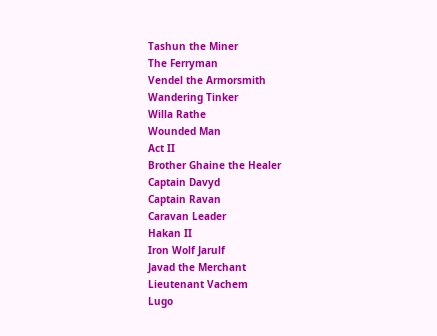Tashun the Miner
The Ferryman
Vendel the Armorsmith
Wandering Tinker
Willa Rathe
Wounded Man
Act II
Brother Ghaine the Healer
Captain Davyd
Captain Ravan
Caravan Leader
Hakan II
Iron Wolf Jarulf
Javad the Merchant
Lieutenant Vachem
Lugo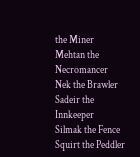the Miner
Mehtan the Necromancer
Nek the Brawler
Sadeir the Innkeeper
Silmak the Fence
Squirt the Peddler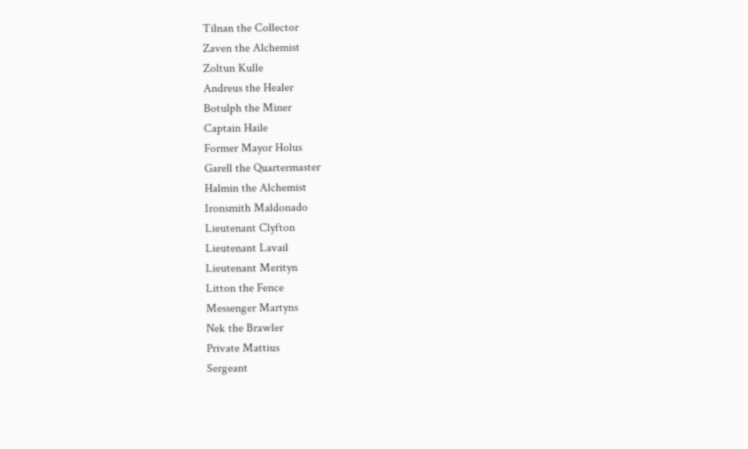Tilnan the Collector
Zaven the Alchemist
Zoltun Kulle
Andreus the Healer
Botulph the Miner
Captain Haile
Former Mayor Holus
Garell the Quartermaster
Halmin the Alchemist
Ironsmith Maldonado
Lieutenant Clyfton
Lieutenant Lavail
Lieutenant Merityn
Litton the Fence
Messenger Martyns
Nek the Brawler
Private Mattius
Sergeant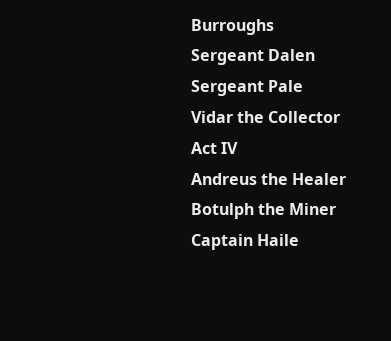Burroughs
Sergeant Dalen
Sergeant Pale
Vidar the Collector
Act IV
Andreus the Healer
Botulph the Miner
Captain Haile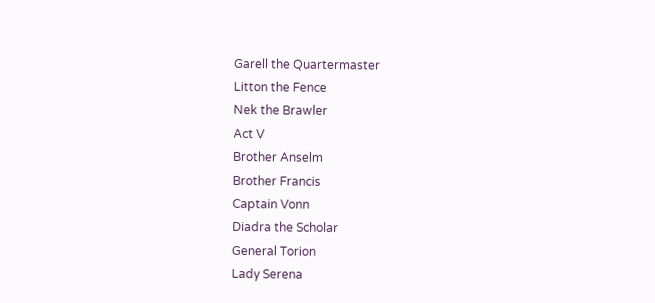Garell the Quartermaster
Litton the Fence
Nek the Brawler
Act V
Brother Anselm
Brother Francis
Captain Vonn
Diadra the Scholar
General Torion
Lady Serena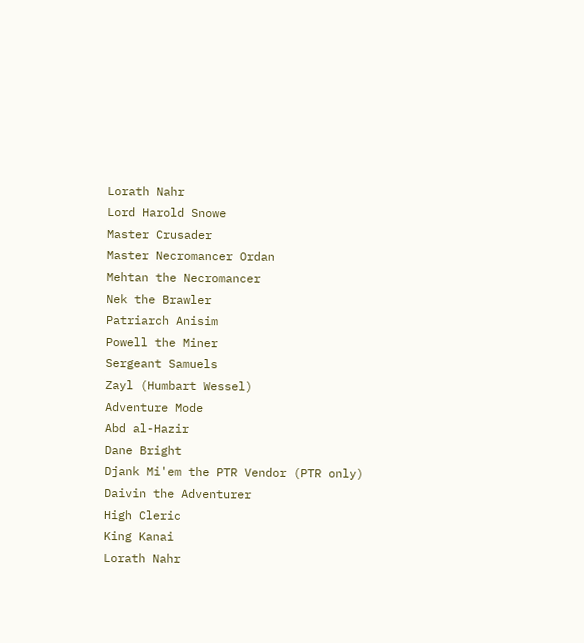Lorath Nahr
Lord Harold Snowe
Master Crusader
Master Necromancer Ordan
Mehtan the Necromancer
Nek the Brawler
Patriarch Anisim
Powell the Miner
Sergeant Samuels
Zayl (Humbart Wessel)
Adventure Mode
Abd al-Hazir
Dane Bright
Djank Mi'em the PTR Vendor (PTR only)
Daivin the Adventurer
High Cleric
King Kanai
Lorath Nahr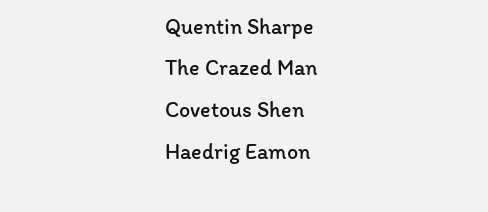Quentin Sharpe
The Crazed Man
Covetous Shen
Haedrig Eamon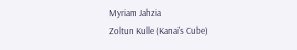Myriam Jahzia
Zoltun Kulle (Kanai's Cube)